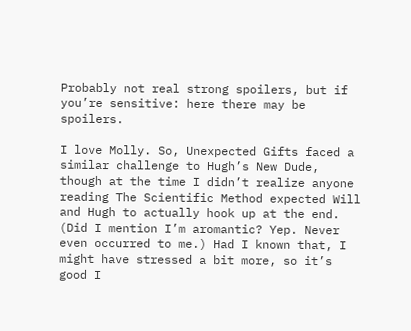Probably not real strong spoilers, but if you’re sensitive: here there may be spoilers.

I love Molly. So, Unexpected Gifts faced a similar challenge to Hugh’s New Dude, though at the time I didn’t realize anyone reading The Scientific Method expected Will and Hugh to actually hook up at the end. (Did I mention I’m aromantic? Yep. Never even occurred to me.) Had I known that, I might have stressed a bit more, so it’s good I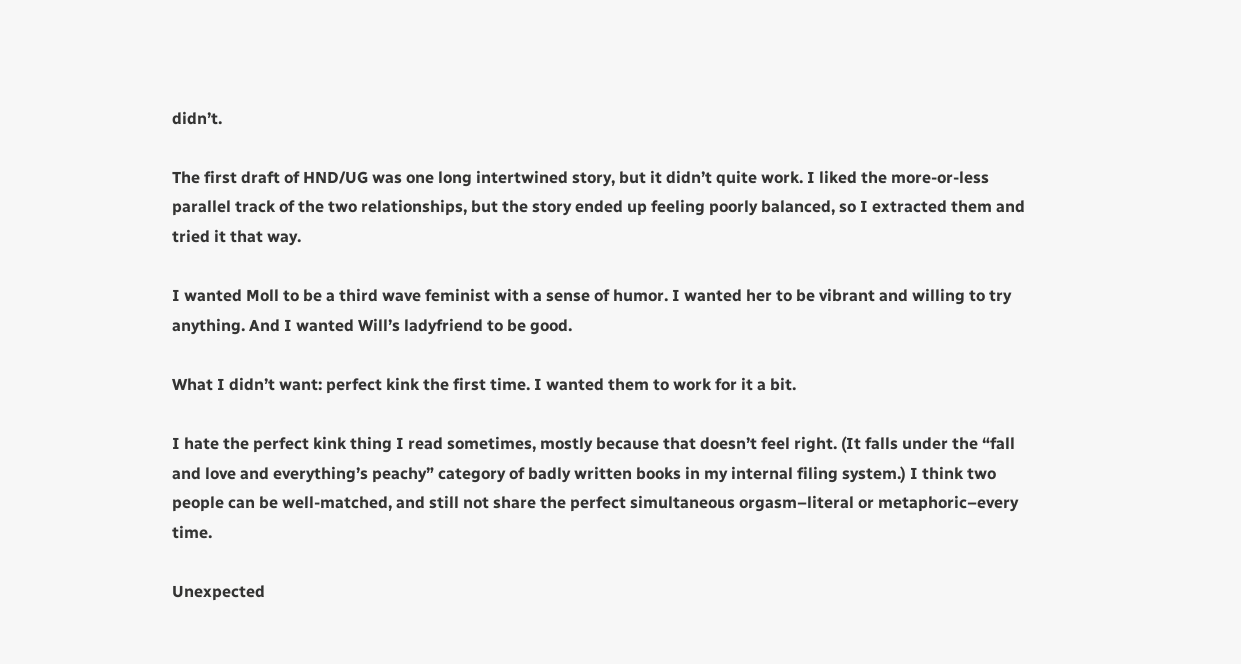didn’t.

The first draft of HND/UG was one long intertwined story, but it didn’t quite work. I liked the more-or-less parallel track of the two relationships, but the story ended up feeling poorly balanced, so I extracted them and tried it that way.

I wanted Moll to be a third wave feminist with a sense of humor. I wanted her to be vibrant and willing to try anything. And I wanted Will’s ladyfriend to be good.

What I didn’t want: perfect kink the first time. I wanted them to work for it a bit.

I hate the perfect kink thing I read sometimes, mostly because that doesn’t feel right. (It falls under the “fall and love and everything’s peachy” category of badly written books in my internal filing system.) I think two people can be well-matched, and still not share the perfect simultaneous orgasm–literal or metaphoric–every time.

Unexpected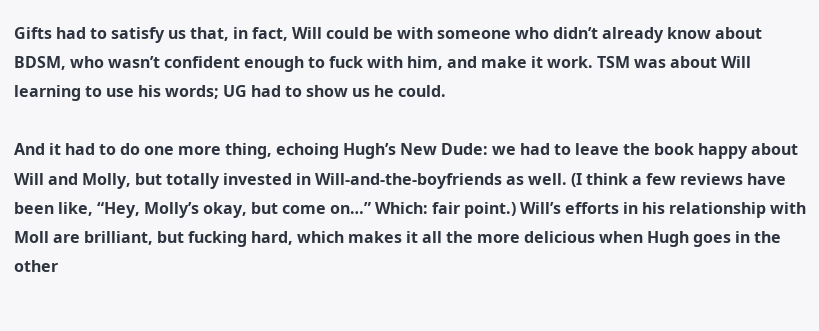Gifts had to satisfy us that, in fact, Will could be with someone who didn’t already know about BDSM, who wasn’t confident enough to fuck with him, and make it work. TSM was about Will learning to use his words; UG had to show us he could.

And it had to do one more thing, echoing Hugh’s New Dude: we had to leave the book happy about Will and Molly, but totally invested in Will-and-the-boyfriends as well. (I think a few reviews have been like, “Hey, Molly’s okay, but come on…” Which: fair point.) Will’s efforts in his relationship with Moll are brilliant, but fucking hard, which makes it all the more delicious when Hugh goes in the other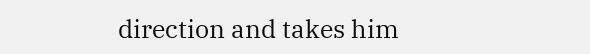direction and takes him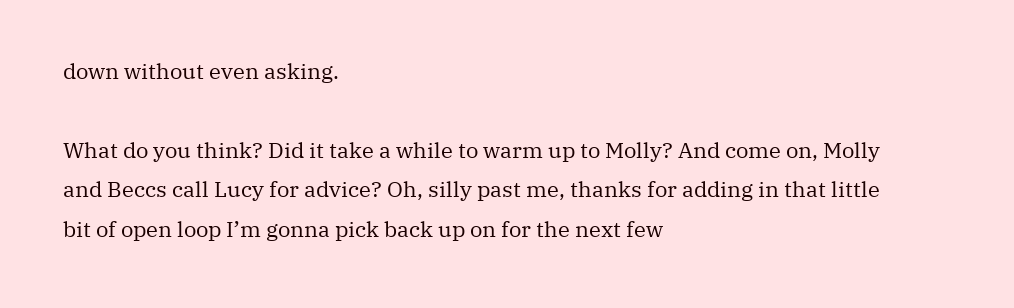down without even asking.

What do you think? Did it take a while to warm up to Molly? And come on, Molly and Beccs call Lucy for advice? Oh, silly past me, thanks for adding in that little bit of open loop I’m gonna pick back up on for the next few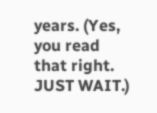years. (Yes, you read that right. JUST WAIT.)